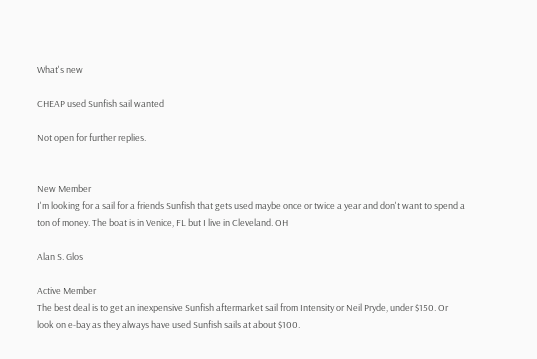What's new

CHEAP used Sunfish sail wanted

Not open for further replies.


New Member
I'm looking for a sail for a friends Sunfish that gets used maybe once or twice a year and don't want to spend a ton of money. The boat is in Venice, FL but I live in Cleveland. OH

Alan S. Glos

Active Member
The best deal is to get an inexpensive Sunfish aftermarket sail from Intensity or Neil Pryde, under $150. Or look on e-bay as they always have used Sunfish sails at about $100.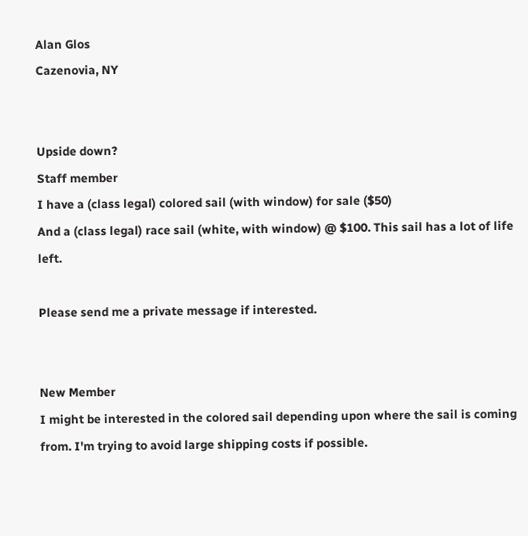Alan Glos
Cazenovia, NY


Upside down?
Staff member
I have a (class legal) colored sail (with window) for sale ($50)
And a (class legal) race sail (white, with window) @ $100. This sail has a lot of life left.

Please send me a private message if interested.


New Member
I might be interested in the colored sail depending upon where the sail is coming from. I'm trying to avoid large shipping costs if possible.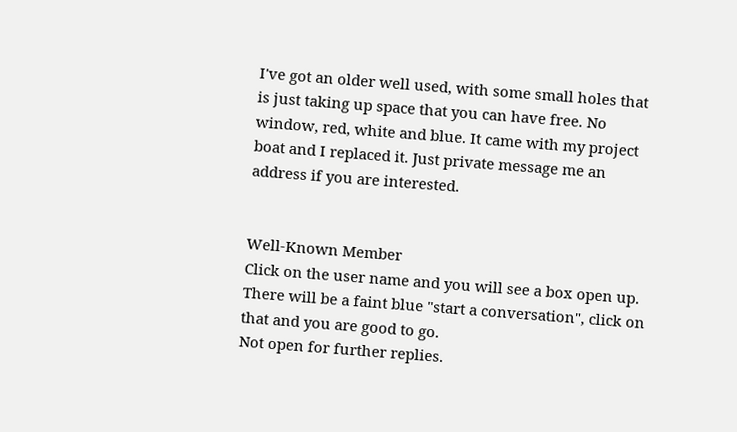I've got an older well used, with some small holes that is just taking up space that you can have free. No window, red, white and blue. It came with my project boat and I replaced it. Just private message me an address if you are interested.


Well-Known Member
Click on the user name and you will see a box open up. There will be a faint blue "start a conversation", click on that and you are good to go.
Not open for further replies.